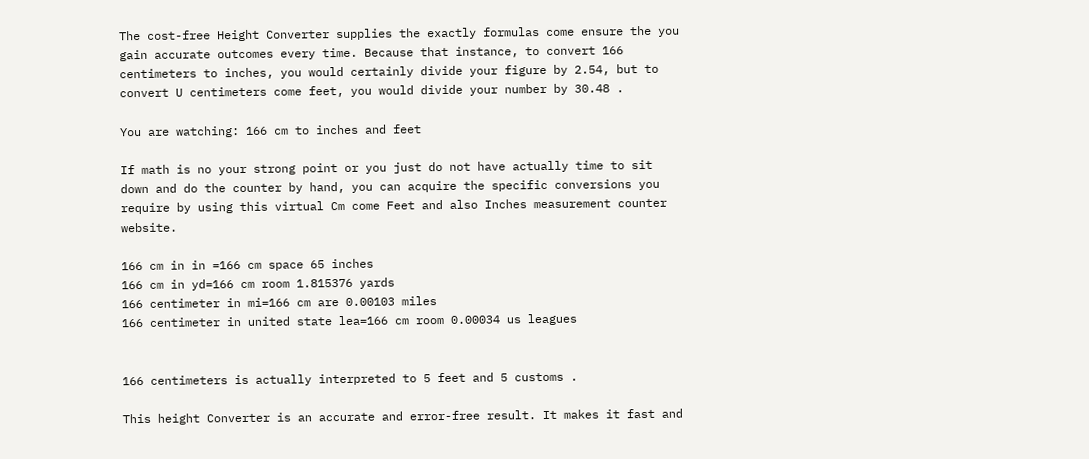The cost-free Height Converter supplies the exactly formulas come ensure the you gain accurate outcomes every time. Because that instance, to convert 166 centimeters to inches, you would certainly divide your figure by 2.54, but to convert U centimeters come feet, you would divide your number by 30.48 .

You are watching: 166 cm to inches and feet

If math is no your strong point or you just do not have actually time to sit down and do the counter by hand, you can acquire the specific conversions you require by using this virtual Cm come Feet and also Inches measurement counter website.

166 cm in in =166 cm space 65 inches
166 cm in yd=166 cm room 1.815376 yards
166 centimeter in mi=166 cm are 0.00103 miles
166 centimeter in united state lea=166 cm room 0.00034 us leagues


166 centimeters is actually interpreted to 5 feet and 5 customs .

This height Converter is an accurate and error-free result. It makes it fast and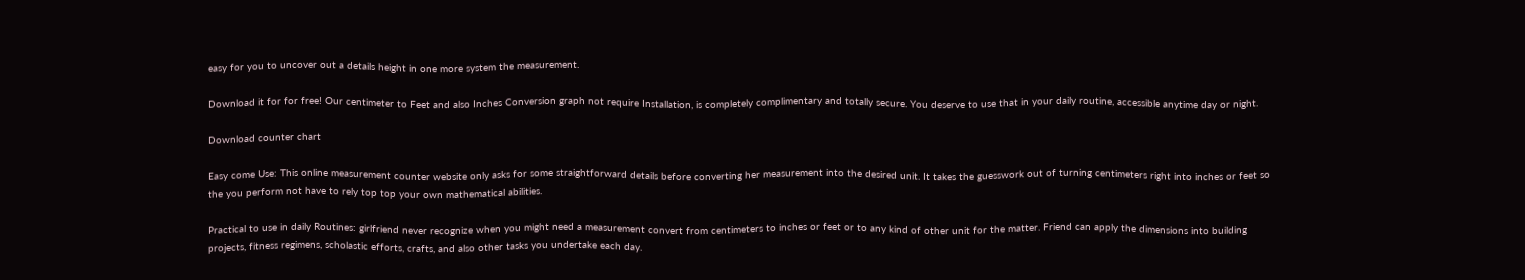easy for you to uncover out a details height in one more system the measurement.

Download it for for free! Our centimeter to Feet and also Inches Conversion graph not require Installation, is completely complimentary and totally secure. You deserve to use that in your daily routine, accessible anytime day or night.

Download counter chart

Easy come Use: This online measurement counter website only asks for some straightforward details before converting her measurement into the desired unit. It takes the guesswork out of turning centimeters right into inches or feet so the you perform not have to rely top top your own mathematical abilities.

Practical to use in daily Routines: girlfriend never recognize when you might need a measurement convert from centimeters to inches or feet or to any kind of other unit for the matter. Friend can apply the dimensions into building projects, fitness regimens, scholastic efforts, crafts, and also other tasks you undertake each day.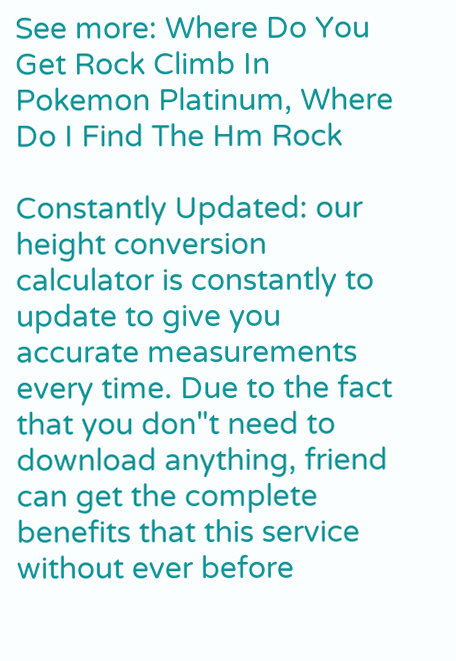See more: Where Do You Get Rock Climb In Pokemon Platinum, Where Do I Find The Hm Rock

Constantly Updated: our height conversion calculator is constantly to update to give you accurate measurements every time. Due to the fact that you don"t need to download anything, friend can get the complete benefits that this service without ever before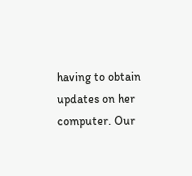having to obtain updates on her computer. Our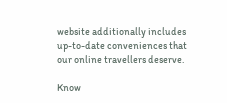website additionally includes up-to-date conveniences that our online travellers deserve.

Know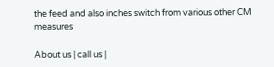the feed and also inches switch from various other CM measures

About us | call us |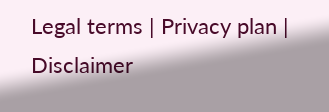Legal terms | Privacy plan | Disclaimer